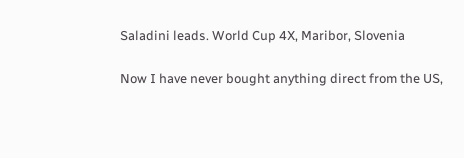Saladini leads. World Cup 4X, Maribor, Slovenia

Now I have never bought anything direct from the US,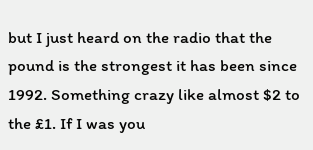but I just heard on the radio that the pound is the strongest it has been since 1992. Something crazy like almost $2 to the £1. If I was you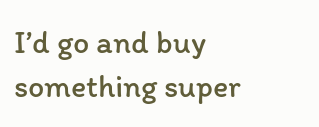I’d go and buy something super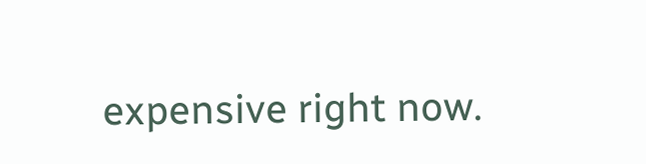expensive right now.